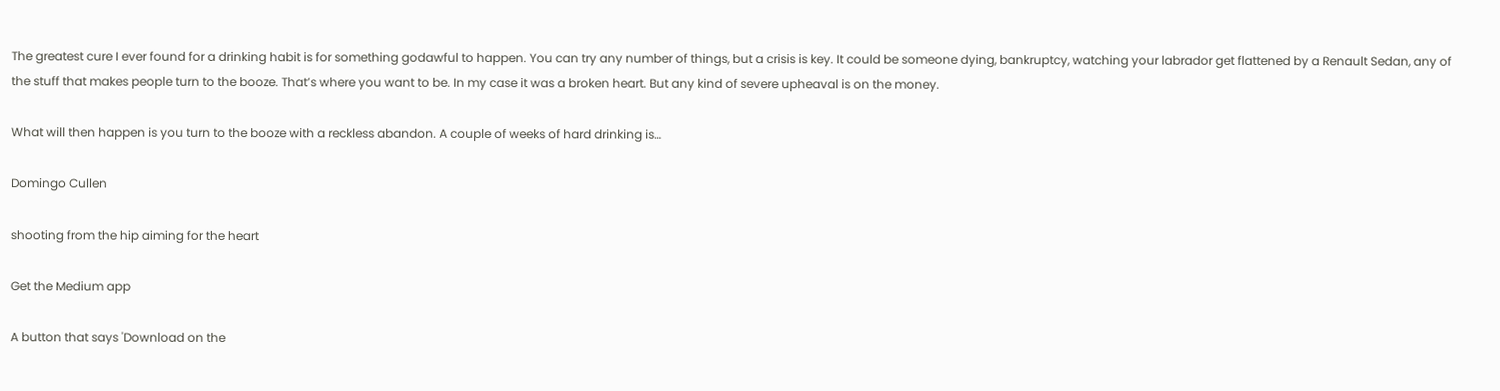The greatest cure I ever found for a drinking habit is for something godawful to happen. You can try any number of things, but a crisis is key. It could be someone dying, bankruptcy, watching your labrador get flattened by a Renault Sedan, any of the stuff that makes people turn to the booze. That’s where you want to be. In my case it was a broken heart. But any kind of severe upheaval is on the money.

What will then happen is you turn to the booze with a reckless abandon. A couple of weeks of hard drinking is…

Domingo Cullen

shooting from the hip aiming for the heart

Get the Medium app

A button that says 'Download on the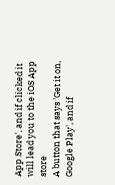App Store', and if clicked it will lead you to the iOS App store
A button that says 'Get it on, Google Play', and if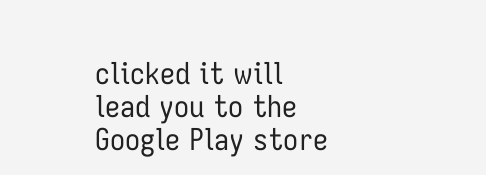clicked it will lead you to the Google Play store